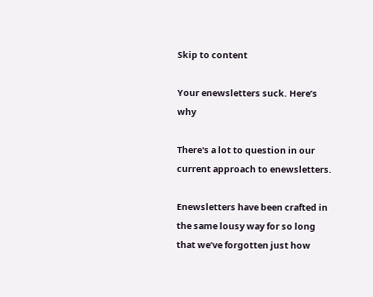Skip to content

Your enewsletters suck. Here’s why

There's a lot to question in our current approach to enewsletters.

Enewsletters have been crafted in the same lousy way for so long that we’ve forgotten just how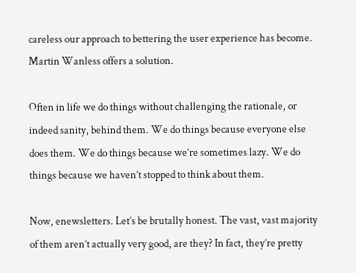careless our approach to bettering the user experience has become. Martin Wanless offers a solution.

Often in life we do things without challenging the rationale, or indeed sanity, behind them. We do things because everyone else does them. We do things because we’re sometimes lazy. We do things because we haven’t stopped to think about them.

Now, enewsletters. Let’s be brutally honest. The vast, vast majority of them aren’t actually very good, are they? In fact, they’re pretty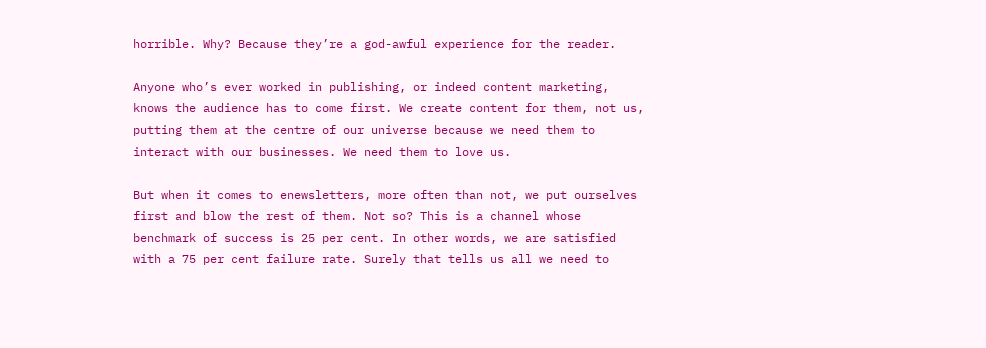horrible. Why? Because they’re a god-awful experience for the reader.

Anyone who’s ever worked in publishing, or indeed content marketing, knows the audience has to come first. We create content for them, not us, putting them at the centre of our universe because we need them to interact with our businesses. We need them to love us.

But when it comes to enewsletters, more often than not, we put ourselves first and blow the rest of them. Not so? This is a channel whose benchmark of success is 25 per cent. In other words, we are satisfied with a 75 per cent failure rate. Surely that tells us all we need to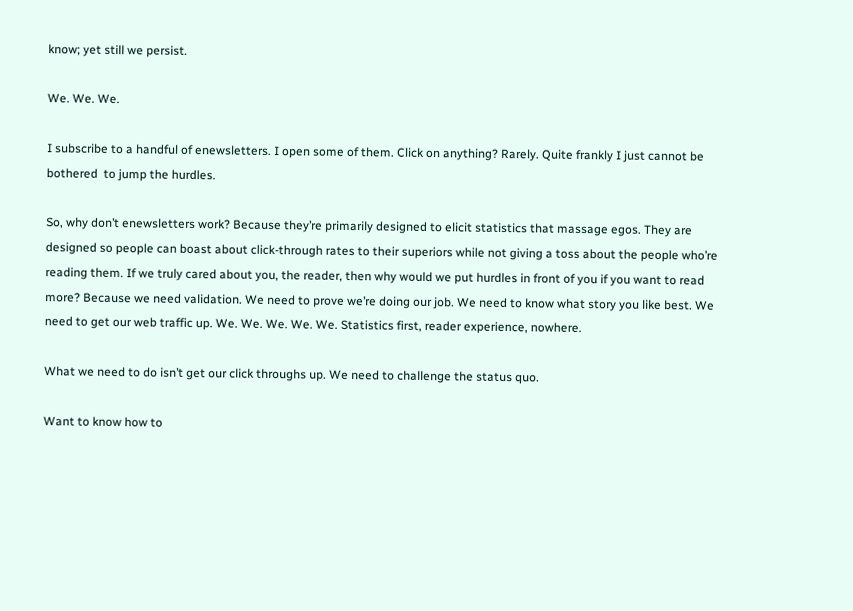know; yet still we persist.

We. We. We.

I subscribe to a handful of enewsletters. I open some of them. Click on anything? Rarely. Quite frankly I just cannot be bothered  to jump the hurdles.

So, why don’t enewsletters work? Because they’re primarily designed to elicit statistics that massage egos. They are designed so people can boast about click-through rates to their superiors while not giving a toss about the people who’re reading them. If we truly cared about you, the reader, then why would we put hurdles in front of you if you want to read more? Because we need validation. We need to prove we’re doing our job. We need to know what story you like best. We need to get our web traffic up. We. We. We. We. We. Statistics first, reader experience, nowhere.

What we need to do isn’t get our click throughs up. We need to challenge the status quo.

Want to know how to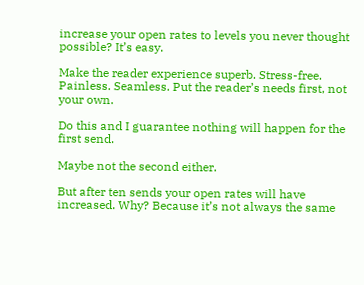increase your open rates to levels you never thought possible? It’s easy.

Make the reader experience superb. Stress-free. Painless. Seamless. Put the reader’s needs first, not your own.

Do this and I guarantee nothing will happen for the first send.

Maybe not the second either.

But after ten sends your open rates will have increased. Why? Because it’s not always the same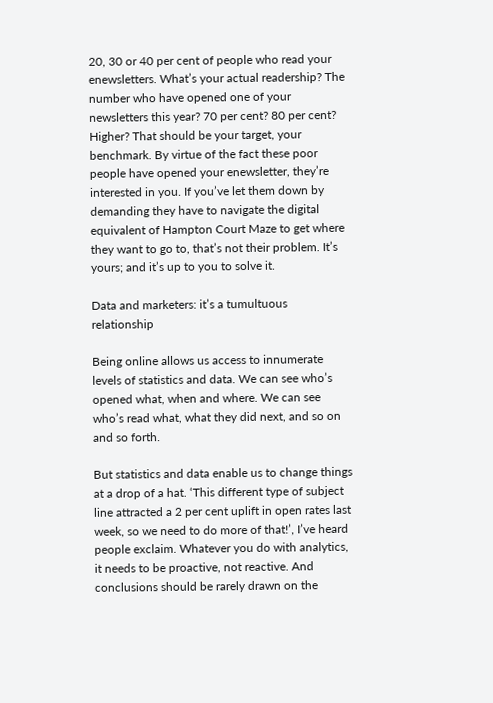20, 30 or 40 per cent of people who read your enewsletters. What’s your actual readership? The number who have opened one of your newsletters this year? 70 per cent? 80 per cent? Higher? That should be your target, your benchmark. By virtue of the fact these poor people have opened your enewsletter, they’re interested in you. If you’ve let them down by demanding they have to navigate the digital equivalent of Hampton Court Maze to get where they want to go to, that’s not their problem. It’s yours; and it’s up to you to solve it.

Data and marketers: it’s a tumultuous relationship

Being online allows us access to innumerate levels of statistics and data. We can see who’s opened what, when and where. We can see who’s read what, what they did next, and so on and so forth.

But statistics and data enable us to change things at a drop of a hat. ‘This different type of subject line attracted a 2 per cent uplift in open rates last week, so we need to do more of that!’, I’ve heard people exclaim. Whatever you do with analytics, it needs to be proactive, not reactive. And conclusions should be rarely drawn on the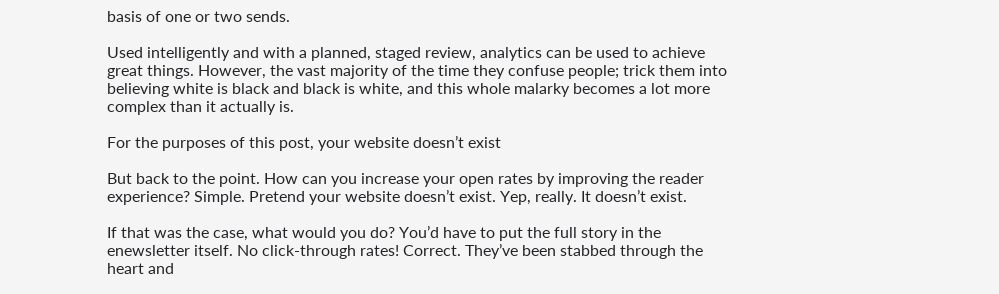basis of one or two sends.

Used intelligently and with a planned, staged review, analytics can be used to achieve great things. However, the vast majority of the time they confuse people; trick them into believing white is black and black is white, and this whole malarky becomes a lot more complex than it actually is.

For the purposes of this post, your website doesn’t exist

But back to the point. How can you increase your open rates by improving the reader experience? Simple. Pretend your website doesn’t exist. Yep, really. It doesn’t exist.

If that was the case, what would you do? You’d have to put the full story in the enewsletter itself. No click-through rates! Correct. They’ve been stabbed through the heart and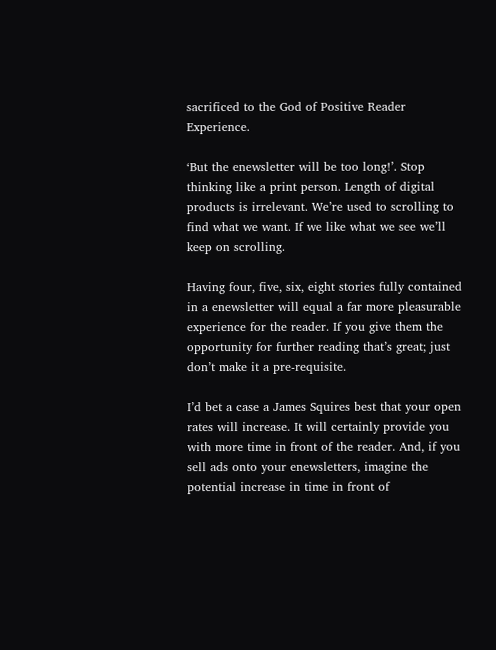sacrificed to the God of Positive Reader Experience.

‘But the enewsletter will be too long!’. Stop thinking like a print person. Length of digital products is irrelevant. We’re used to scrolling to find what we want. If we like what we see we’ll keep on scrolling.

Having four, five, six, eight stories fully contained in a enewsletter will equal a far more pleasurable experience for the reader. If you give them the opportunity for further reading that’s great; just don’t make it a pre-requisite.

I’d bet a case a James Squires best that your open rates will increase. It will certainly provide you with more time in front of the reader. And, if you sell ads onto your enewsletters, imagine the potential increase in time in front of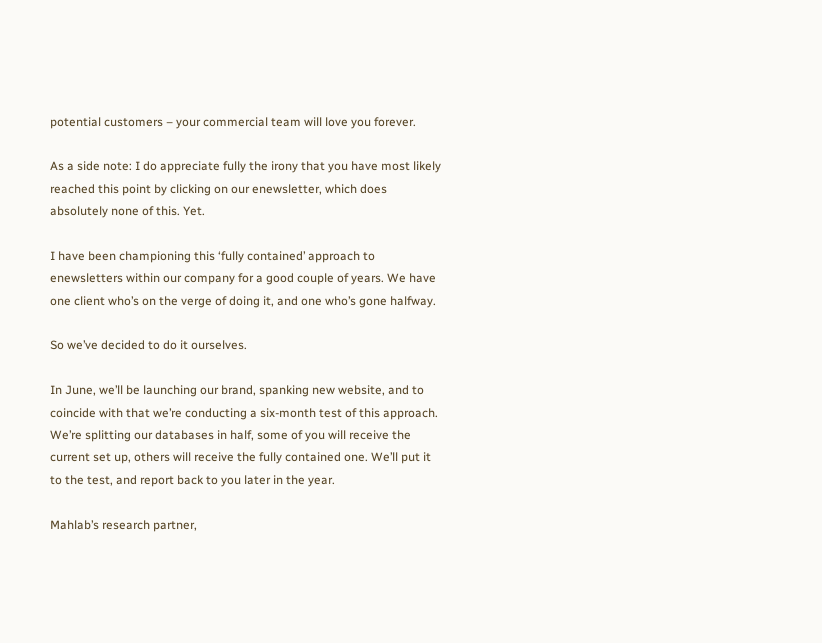potential customers – your commercial team will love you forever.

As a side note: I do appreciate fully the irony that you have most likely reached this point by clicking on our enewsletter, which does absolutely none of this. Yet.

I have been championing this ‘fully contained’ approach to enewsletters within our company for a good couple of years. We have one client who’s on the verge of doing it, and one who’s gone halfway.

So we’ve decided to do it ourselves.

In June, we’ll be launching our brand, spanking new website, and to coincide with that we’re conducting a six-month test of this approach. We’re splitting our databases in half, some of you will receive the current set up, others will receive the fully contained one. We’ll put it to the test, and report back to you later in the year.

Mahlab’s research partner,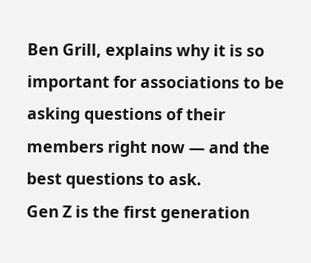Ben Grill, explains why it is so important for associations to be asking questions of their members right now — and the best questions to ask.
Gen Z is the first generation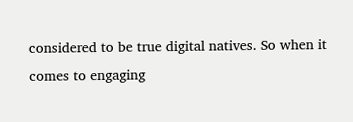considered to be true digital natives. So when it comes to engaging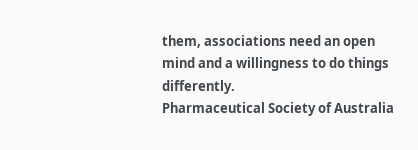them, associations need an open mind and a willingness to do things differently.
Pharmaceutical Society of Australia